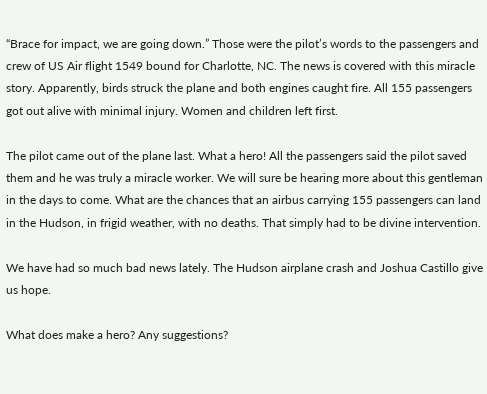“Brace for impact, we are going down.” Those were the pilot’s words to the passengers and crew of US Air flight 1549 bound for Charlotte, NC. The news is covered with this miracle story. Apparently, birds struck the plane and both engines caught fire. All 155 passengers got out alive with minimal injury. Women and children left first.

The pilot came out of the plane last. What a hero! All the passengers said the pilot saved them and he was truly a miracle worker. We will sure be hearing more about this gentleman in the days to come. What are the chances that an airbus carrying 155 passengers can land in the Hudson, in frigid weather, with no deaths. That simply had to be divine intervention.

We have had so much bad news lately. The Hudson airplane crash and Joshua Castillo give us hope.

What does make a hero? Any suggestions?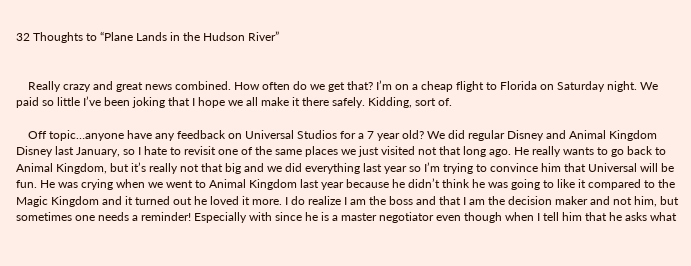32 Thoughts to “Plane Lands in the Hudson River”


    Really crazy and great news combined. How often do we get that? I’m on a cheap flight to Florida on Saturday night. We paid so little I’ve been joking that I hope we all make it there safely. Kidding, sort of.

    Off topic…anyone have any feedback on Universal Studios for a 7 year old? We did regular Disney and Animal Kingdom Disney last January, so I hate to revisit one of the same places we just visited not that long ago. He really wants to go back to Animal Kingdom, but it’s really not that big and we did everything last year so I’m trying to convince him that Universal will be fun. He was crying when we went to Animal Kingdom last year because he didn’t think he was going to like it compared to the Magic Kingdom and it turned out he loved it more. I do realize I am the boss and that I am the decision maker and not him, but sometimes one needs a reminder! Especially with since he is a master negotiator even though when I tell him that he asks what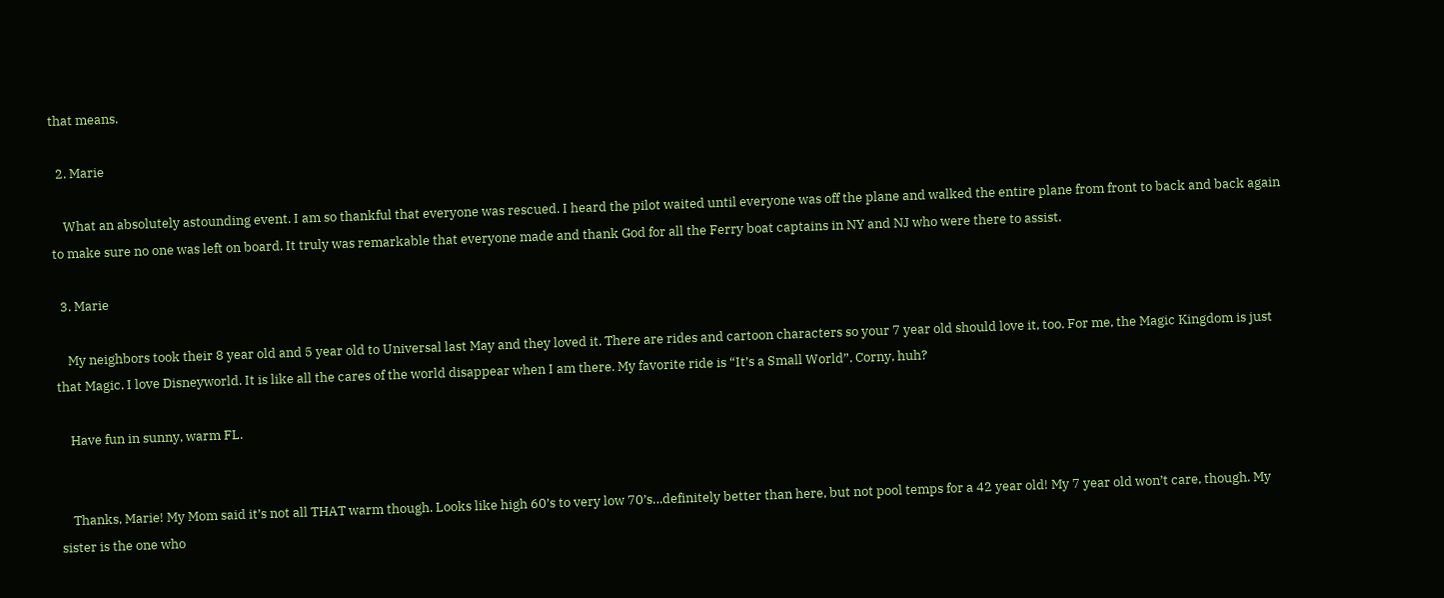that means.

  2. Marie

    What an absolutely astounding event. I am so thankful that everyone was rescued. I heard the pilot waited until everyone was off the plane and walked the entire plane from front to back and back again to make sure no one was left on board. It truly was remarkable that everyone made and thank God for all the Ferry boat captains in NY and NJ who were there to assist.

  3. Marie

    My neighbors took their 8 year old and 5 year old to Universal last May and they loved it. There are rides and cartoon characters so your 7 year old should love it, too. For me, the Magic Kingdom is just that Magic. I love Disneyworld. It is like all the cares of the world disappear when I am there. My favorite ride is “It’s a Small World”. Corny, huh?

    Have fun in sunny, warm FL.


    Thanks, Marie! My Mom said it’s not all THAT warm though. Looks like high 60’s to very low 70’s…definitely better than here, but not pool temps for a 42 year old! My 7 year old won’t care, though. My sister is the one who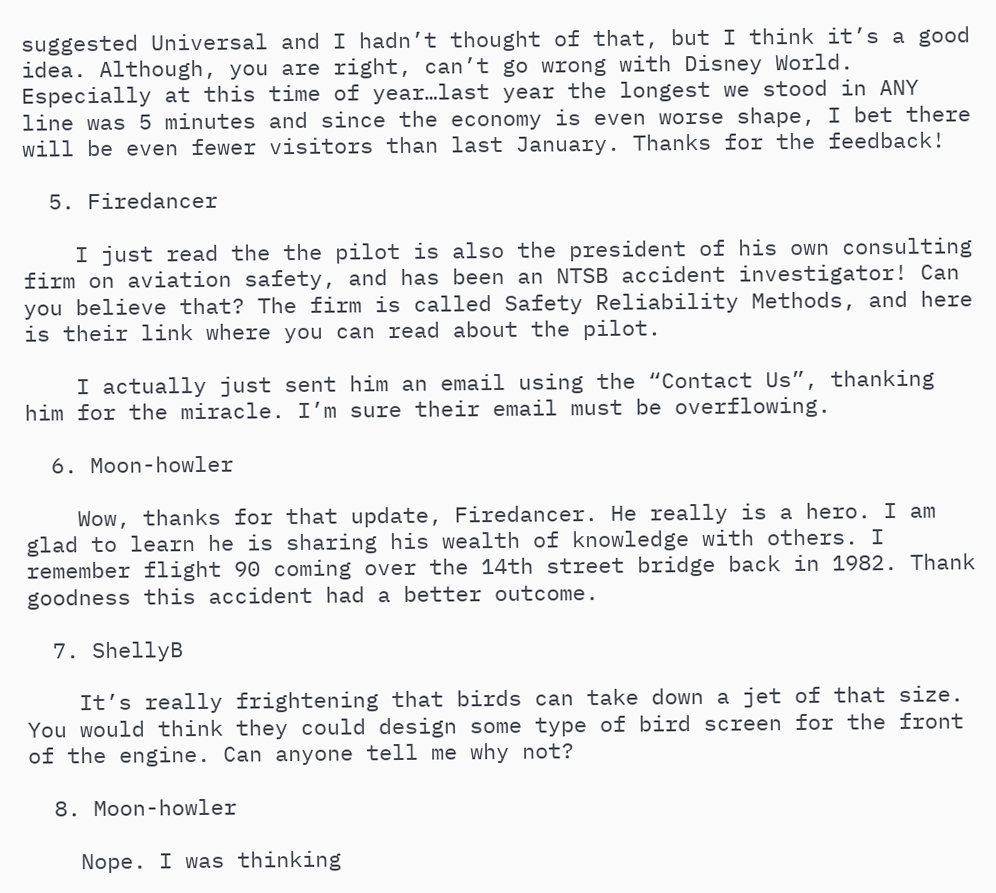suggested Universal and I hadn’t thought of that, but I think it’s a good idea. Although, you are right, can’t go wrong with Disney World. Especially at this time of year…last year the longest we stood in ANY line was 5 minutes and since the economy is even worse shape, I bet there will be even fewer visitors than last January. Thanks for the feedback!

  5. Firedancer

    I just read the the pilot is also the president of his own consulting firm on aviation safety, and has been an NTSB accident investigator! Can you believe that? The firm is called Safety Reliability Methods, and here is their link where you can read about the pilot.

    I actually just sent him an email using the “Contact Us”, thanking him for the miracle. I’m sure their email must be overflowing.

  6. Moon-howler

    Wow, thanks for that update, Firedancer. He really is a hero. I am glad to learn he is sharing his wealth of knowledge with others. I remember flight 90 coming over the 14th street bridge back in 1982. Thank goodness this accident had a better outcome.

  7. ShellyB

    It’s really frightening that birds can take down a jet of that size. You would think they could design some type of bird screen for the front of the engine. Can anyone tell me why not?

  8. Moon-howler

    Nope. I was thinking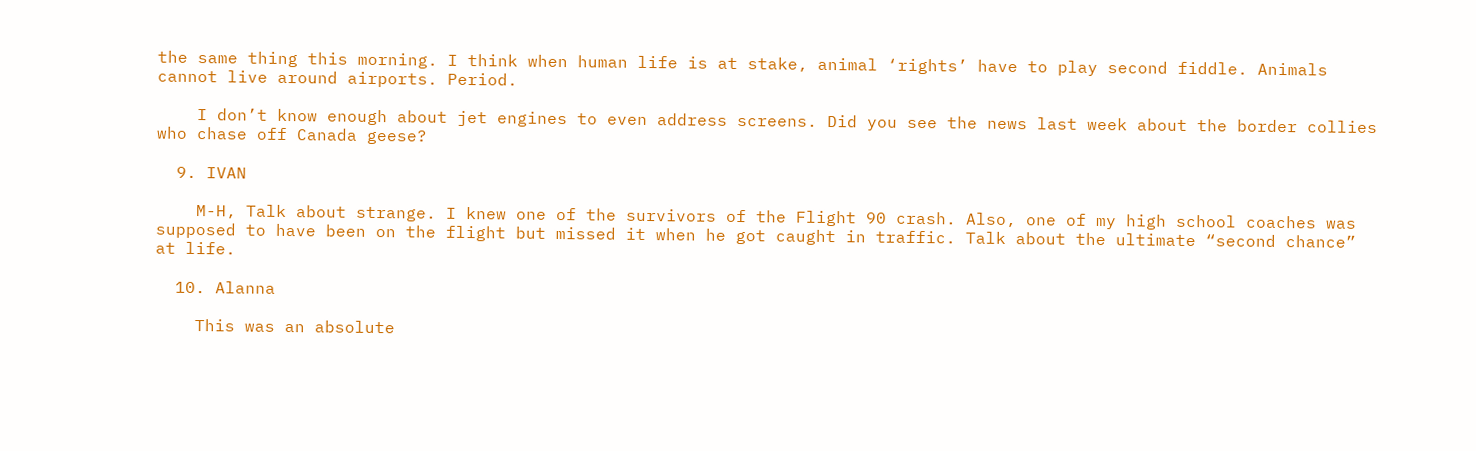the same thing this morning. I think when human life is at stake, animal ‘rights’ have to play second fiddle. Animals cannot live around airports. Period.

    I don’t know enough about jet engines to even address screens. Did you see the news last week about the border collies who chase off Canada geese?

  9. IVAN

    M-H, Talk about strange. I knew one of the survivors of the Flight 90 crash. Also, one of my high school coaches was supposed to have been on the flight but missed it when he got caught in traffic. Talk about the ultimate “second chance” at life.

  10. Alanna

    This was an absolute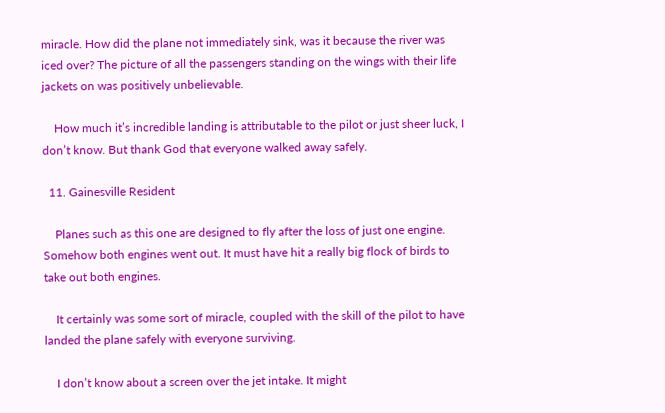miracle. How did the plane not immediately sink, was it because the river was iced over? The picture of all the passengers standing on the wings with their life jackets on was positively unbelievable.

    How much it’s incredible landing is attributable to the pilot or just sheer luck, I don’t know. But thank God that everyone walked away safely.

  11. Gainesville Resident

    Planes such as this one are designed to fly after the loss of just one engine. Somehow both engines went out. It must have hit a really big flock of birds to take out both engines.

    It certainly was some sort of miracle, coupled with the skill of the pilot to have landed the plane safely with everyone surviving.

    I don’t know about a screen over the jet intake. It might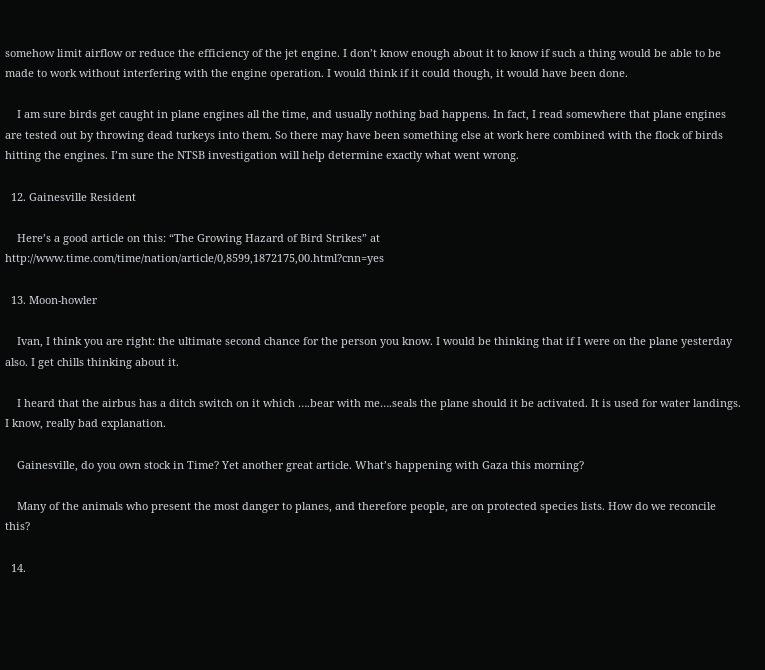somehow limit airflow or reduce the efficiency of the jet engine. I don’t know enough about it to know if such a thing would be able to be made to work without interfering with the engine operation. I would think if it could though, it would have been done.

    I am sure birds get caught in plane engines all the time, and usually nothing bad happens. In fact, I read somewhere that plane engines are tested out by throwing dead turkeys into them. So there may have been something else at work here combined with the flock of birds hitting the engines. I’m sure the NTSB investigation will help determine exactly what went wrong.

  12. Gainesville Resident

    Here’s a good article on this: “The Growing Hazard of Bird Strikes” at http://www.time.com/time/nation/article/0,8599,1872175,00.html?cnn=yes

  13. Moon-howler

    Ivan, I think you are right: the ultimate second chance for the person you know. I would be thinking that if I were on the plane yesterday also. I get chills thinking about it.

    I heard that the airbus has a ditch switch on it which ….bear with me….seals the plane should it be activated. It is used for water landings. I know, really bad explanation.

    Gainesville, do you own stock in Time? Yet another great article. What’s happening with Gaza this morning?

    Many of the animals who present the most danger to planes, and therefore people, are on protected species lists. How do we reconcile this?

  14.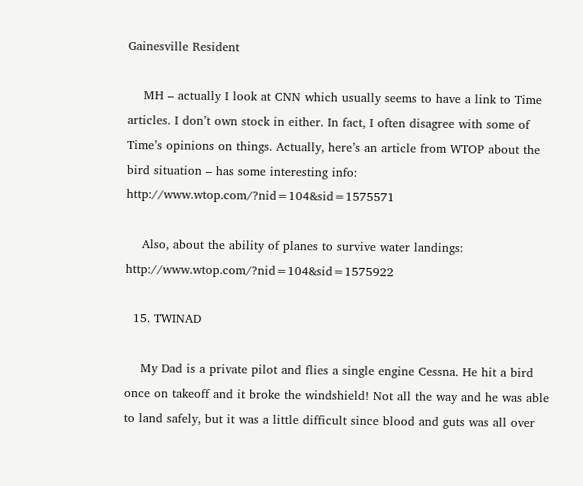Gainesville Resident

    MH – actually I look at CNN which usually seems to have a link to Time articles. I don’t own stock in either. In fact, I often disagree with some of Time’s opinions on things. Actually, here’s an article from WTOP about the bird situation – has some interesting info: http://www.wtop.com/?nid=104&sid=1575571

    Also, about the ability of planes to survive water landings: http://www.wtop.com/?nid=104&sid=1575922

  15. TWINAD

    My Dad is a private pilot and flies a single engine Cessna. He hit a bird once on takeoff and it broke the windshield! Not all the way and he was able to land safely, but it was a little difficult since blood and guts was all over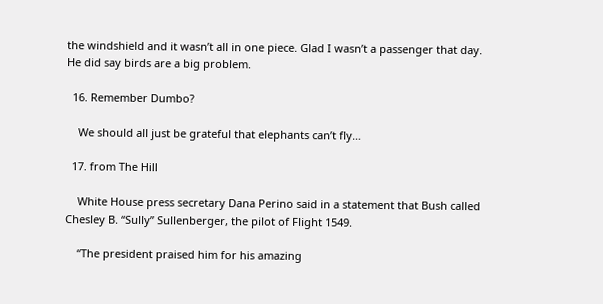the windshield and it wasn’t all in one piece. Glad I wasn’t a passenger that day. He did say birds are a big problem.

  16. Remember Dumbo?

    We should all just be grateful that elephants can’t fly…

  17. from The Hill

    White House press secretary Dana Perino said in a statement that Bush called Chesley B. “Sully” Sullenberger, the pilot of Flight 1549.

    “The president praised him for his amazing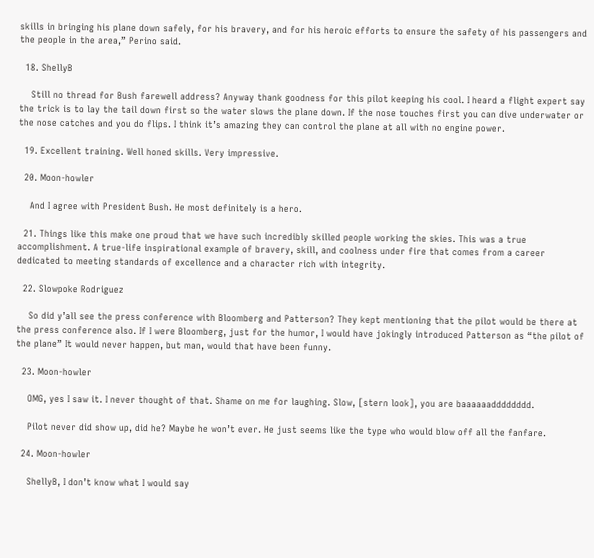skills in bringing his plane down safely, for his bravery, and for his heroic efforts to ensure the safety of his passengers and the people in the area,” Perino said.

  18. ShellyB

    Still no thread for Bush farewell address? Anyway thank goodness for this pilot keeping his cool. I heard a flight expert say the trick is to lay the tail down first so the water slows the plane down. If the nose touches first you can dive underwater or the nose catches and you do flips. I think it’s amazing they can control the plane at all with no engine power.

  19. Excellent training. Well honed skills. Very impressive.

  20. Moon-howler

    And I agree with President Bush. He most definitely is a hero.

  21. Things like this make one proud that we have such incredibly skilled people working the skies. This was a true accomplishment. A true-life inspirational example of bravery, skill, and coolness under fire that comes from a career dedicated to meeting standards of excellence and a character rich with integrity.

  22. Slowpoke Rodriguez

    So did y’all see the press conference with Bloomberg and Patterson? They kept mentioning that the pilot would be there at the press conference also. If I were Bloomberg, just for the humor, I would have jokingly introduced Patterson as “the pilot of the plane” It would never happen, but man, would that have been funny.

  23. Moon-howler

    OMG, yes I saw it. I never thought of that. Shame on me for laughing. Slow, [stern look], you are baaaaaadddddddd.

    Pilot never did show up, did he? Maybe he won’t ever. He just seems like the type who would blow off all the fanfare.

  24. Moon-howler

    ShellyB, I don’t know what I would say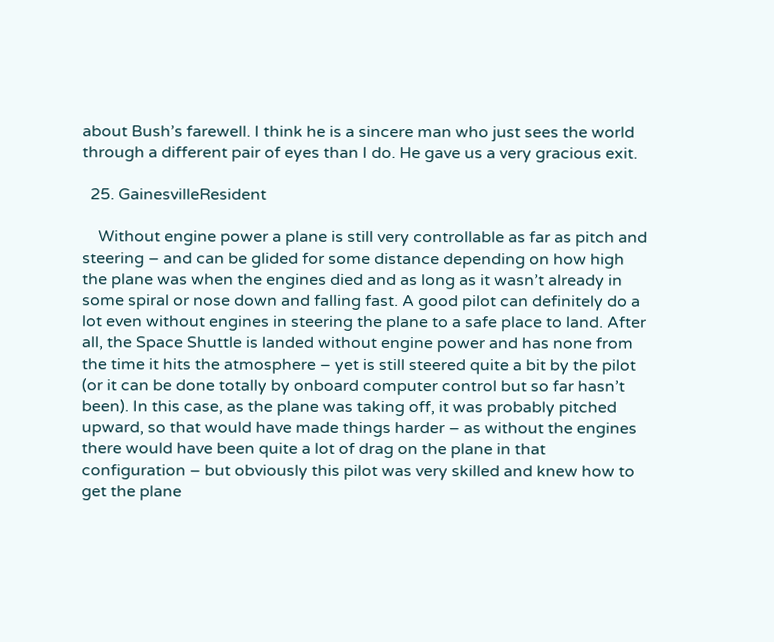about Bush’s farewell. I think he is a sincere man who just sees the world through a different pair of eyes than I do. He gave us a very gracious exit.

  25. GainesvilleResident

    Without engine power a plane is still very controllable as far as pitch and steering – and can be glided for some distance depending on how high the plane was when the engines died and as long as it wasn’t already in some spiral or nose down and falling fast. A good pilot can definitely do a lot even without engines in steering the plane to a safe place to land. After all, the Space Shuttle is landed without engine power and has none from the time it hits the atmosphere – yet is still steered quite a bit by the pilot (or it can be done totally by onboard computer control but so far hasn’t been). In this case, as the plane was taking off, it was probably pitched upward, so that would have made things harder – as without the engines there would have been quite a lot of drag on the plane in that configuration – but obviously this pilot was very skilled and knew how to get the plane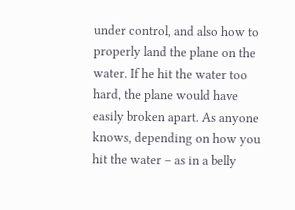under control, and also how to properly land the plane on the water. If he hit the water too hard, the plane would have easily broken apart. As anyone knows, depending on how you hit the water – as in a belly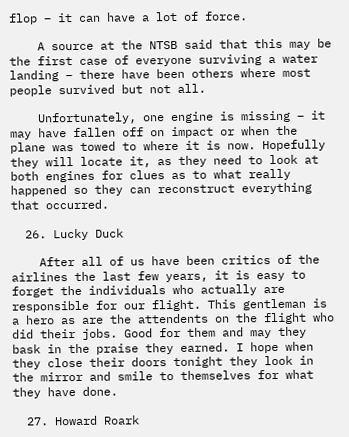flop – it can have a lot of force.

    A source at the NTSB said that this may be the first case of everyone surviving a water landing – there have been others where most people survived but not all.

    Unfortunately, one engine is missing – it may have fallen off on impact or when the plane was towed to where it is now. Hopefully they will locate it, as they need to look at both engines for clues as to what really happened so they can reconstruct everything that occurred.

  26. Lucky Duck

    After all of us have been critics of the airlines the last few years, it is easy to forget the individuals who actually are responsible for our flight. This gentleman is a hero as are the attendents on the flight who did their jobs. Good for them and may they bask in the praise they earned. I hope when they close their doors tonight they look in the mirror and smile to themselves for what they have done.

  27. Howard Roark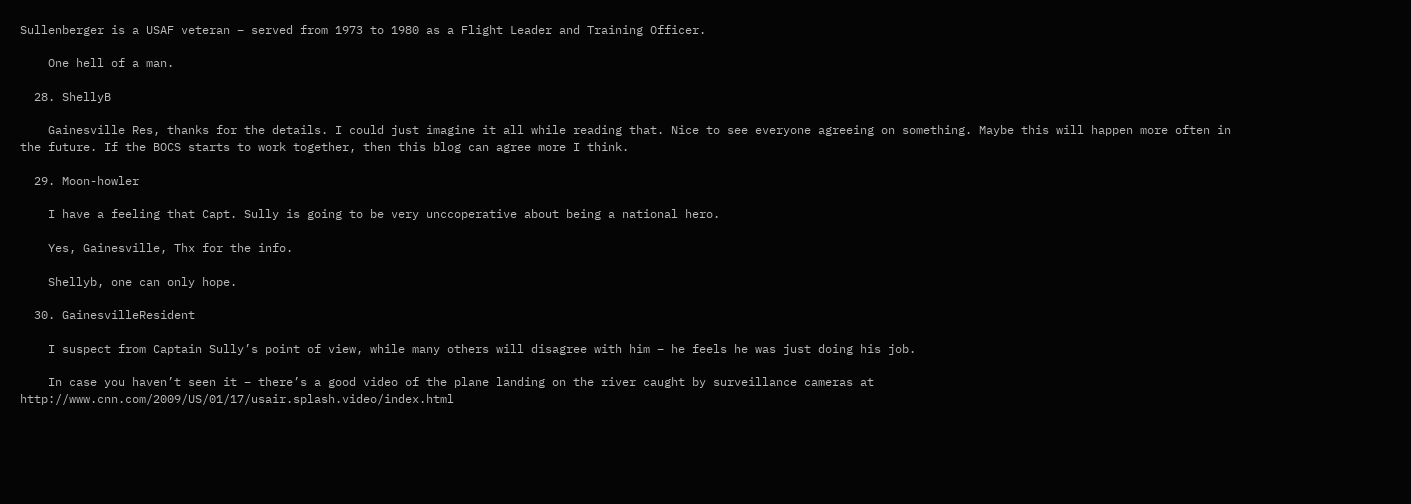Sullenberger is a USAF veteran – served from 1973 to 1980 as a Flight Leader and Training Officer.

    One hell of a man.

  28. ShellyB

    Gainesville Res, thanks for the details. I could just imagine it all while reading that. Nice to see everyone agreeing on something. Maybe this will happen more often in the future. If the BOCS starts to work together, then this blog can agree more I think.

  29. Moon-howler

    I have a feeling that Capt. Sully is going to be very unccoperative about being a national hero.

    Yes, Gainesville, Thx for the info.

    Shellyb, one can only hope.

  30. GainesvilleResident

    I suspect from Captain Sully’s point of view, while many others will disagree with him – he feels he was just doing his job.

    In case you haven’t seen it – there’s a good video of the plane landing on the river caught by surveillance cameras at http://www.cnn.com/2009/US/01/17/usair.splash.video/index.html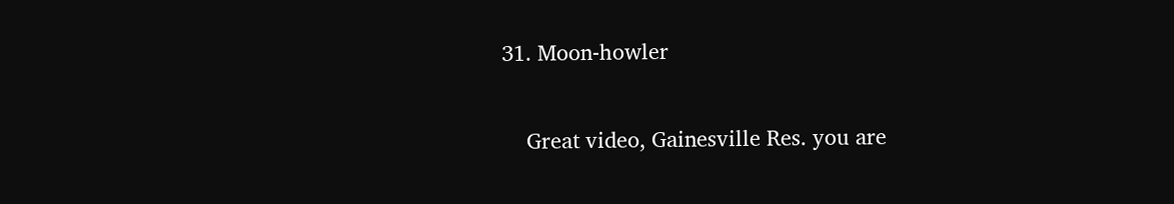31. Moon-howler

    Great video, Gainesville Res. you are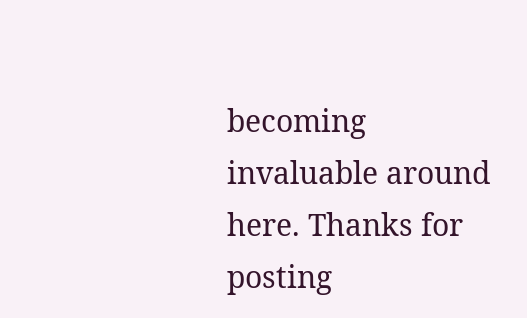becoming invaluable around here. Thanks for posting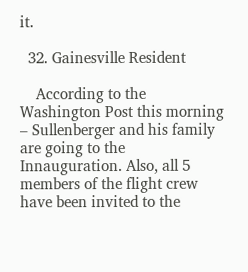it.

  32. Gainesville Resident

    According to the Washington Post this morning – Sullenberger and his family are going to the Innauguration. Also, all 5 members of the flight crew have been invited to the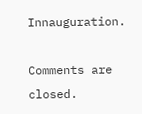Innauguration.

Comments are closed.